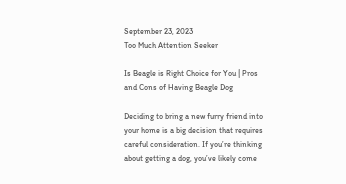September 23, 2023
Too Much Attention Seeker

Is Beagle is Right Choice for You | Pros and Cons of Having Beagle Dog

Deciding to bring a new furry friend into your home is a big decision that requires careful consideration. If you’re thinking about getting a dog, you’ve likely come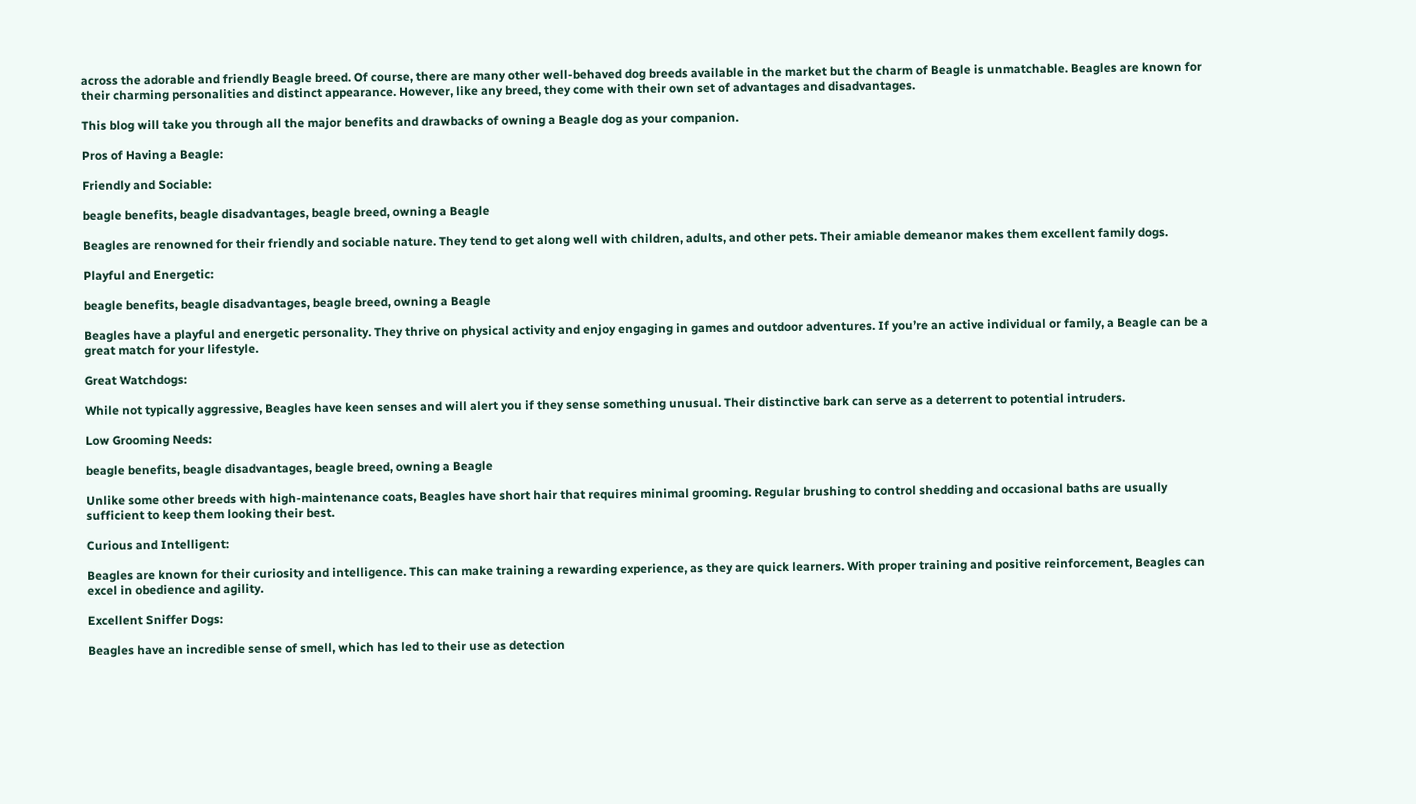across the adorable and friendly Beagle breed. Of course, there are many other well-behaved dog breeds available in the market but the charm of Beagle is unmatchable. Beagles are known for their charming personalities and distinct appearance. However, like any breed, they come with their own set of advantages and disadvantages.

This blog will take you through all the major benefits and drawbacks of owning a Beagle dog as your companion.

Pros of Having a Beagle:

Friendly and Sociable:

beagle benefits, beagle disadvantages, beagle breed, owning a Beagle

Beagles are renowned for their friendly and sociable nature. They tend to get along well with children, adults, and other pets. Their amiable demeanor makes them excellent family dogs.

Playful and Energetic:

beagle benefits, beagle disadvantages, beagle breed, owning a Beagle

Beagles have a playful and energetic personality. They thrive on physical activity and enjoy engaging in games and outdoor adventures. If you’re an active individual or family, a Beagle can be a great match for your lifestyle.

Great Watchdogs:

While not typically aggressive, Beagles have keen senses and will alert you if they sense something unusual. Their distinctive bark can serve as a deterrent to potential intruders.

Low Grooming Needs:

beagle benefits, beagle disadvantages, beagle breed, owning a Beagle

Unlike some other breeds with high-maintenance coats, Beagles have short hair that requires minimal grooming. Regular brushing to control shedding and occasional baths are usually sufficient to keep them looking their best.

Curious and Intelligent:

Beagles are known for their curiosity and intelligence. This can make training a rewarding experience, as they are quick learners. With proper training and positive reinforcement, Beagles can excel in obedience and agility.

Excellent Sniffer Dogs:

Beagles have an incredible sense of smell, which has led to their use as detection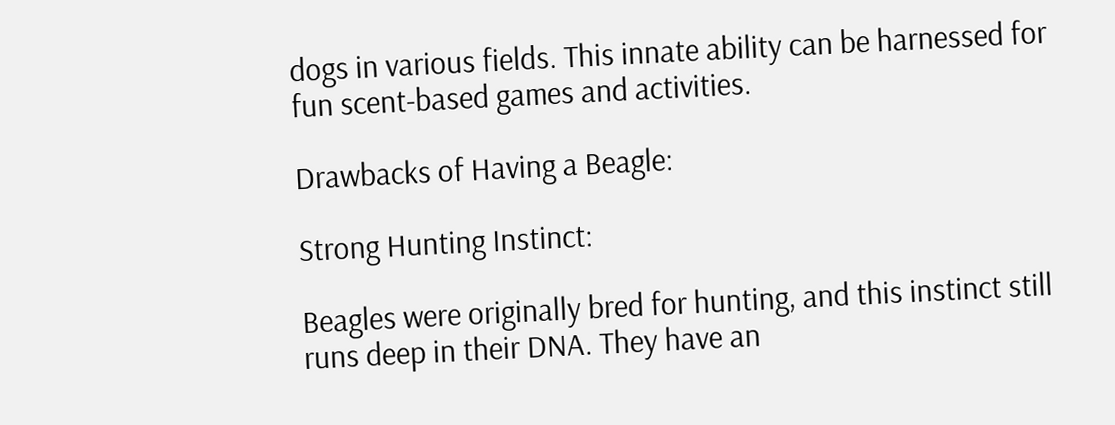dogs in various fields. This innate ability can be harnessed for fun scent-based games and activities.

Drawbacks of Having a Beagle:

Strong Hunting Instinct:

Beagles were originally bred for hunting, and this instinct still runs deep in their DNA. They have an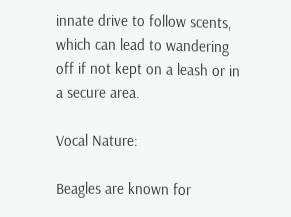innate drive to follow scents, which can lead to wandering off if not kept on a leash or in a secure area.

Vocal Nature:

Beagles are known for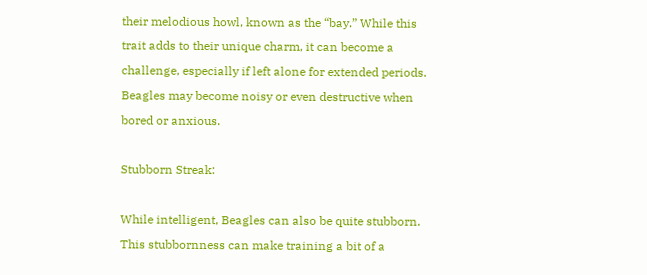their melodious howl, known as the “bay.” While this trait adds to their unique charm, it can become a challenge, especially if left alone for extended periods. Beagles may become noisy or even destructive when bored or anxious.

Stubborn Streak:

While intelligent, Beagles can also be quite stubborn. This stubbornness can make training a bit of a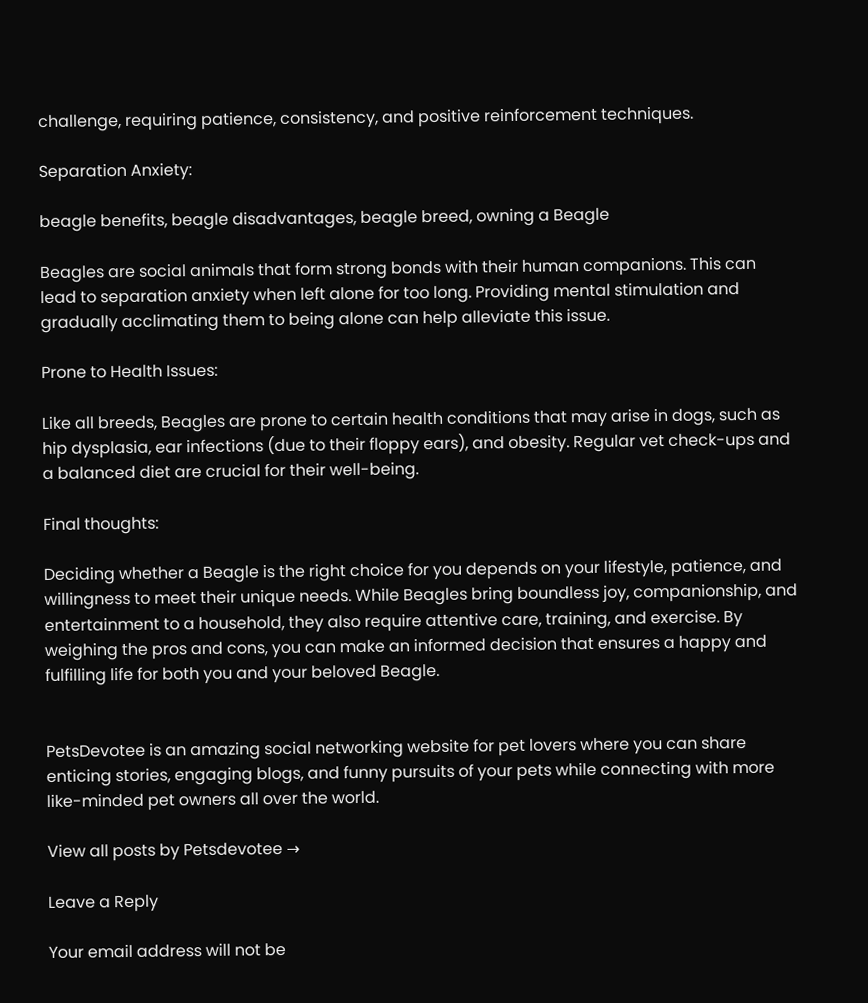challenge, requiring patience, consistency, and positive reinforcement techniques.

Separation Anxiety:

beagle benefits, beagle disadvantages, beagle breed, owning a Beagle

Beagles are social animals that form strong bonds with their human companions. This can lead to separation anxiety when left alone for too long. Providing mental stimulation and gradually acclimating them to being alone can help alleviate this issue.

Prone to Health Issues:

Like all breeds, Beagles are prone to certain health conditions that may arise in dogs, such as hip dysplasia, ear infections (due to their floppy ears), and obesity. Regular vet check-ups and a balanced diet are crucial for their well-being.

Final thoughts:

Deciding whether a Beagle is the right choice for you depends on your lifestyle, patience, and willingness to meet their unique needs. While Beagles bring boundless joy, companionship, and entertainment to a household, they also require attentive care, training, and exercise. By weighing the pros and cons, you can make an informed decision that ensures a happy and fulfilling life for both you and your beloved Beagle.


PetsDevotee is an amazing social networking website for pet lovers where you can share enticing stories, engaging blogs, and funny pursuits of your pets while connecting with more like-minded pet owners all over the world.

View all posts by Petsdevotee →

Leave a Reply

Your email address will not be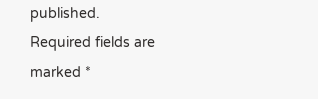published. Required fields are marked *